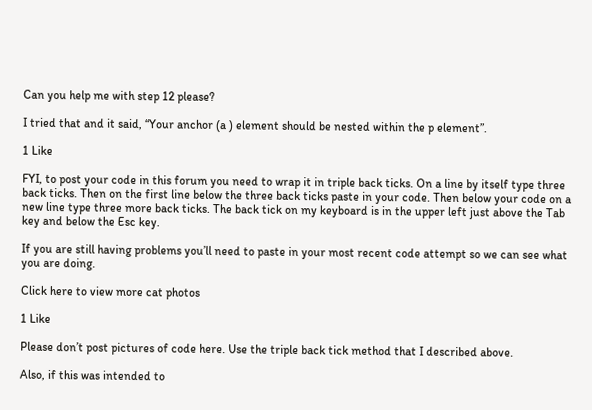Can you help me with step 12 please?

I tried that and it said, “Your anchor (a ) element should be nested within the p element”.

1 Like

FYI, to post your code in this forum you need to wrap it in triple back ticks. On a line by itself type three back ticks. Then on the first line below the three back ticks paste in your code. Then below your code on a new line type three more back ticks. The back tick on my keyboard is in the upper left just above the Tab key and below the Esc key.

If you are still having problems you’ll need to paste in your most recent code attempt so we can see what you are doing.

Click here to view more cat photos

1 Like

Please don’t post pictures of code here. Use the triple back tick method that I described above.

Also, if this was intended to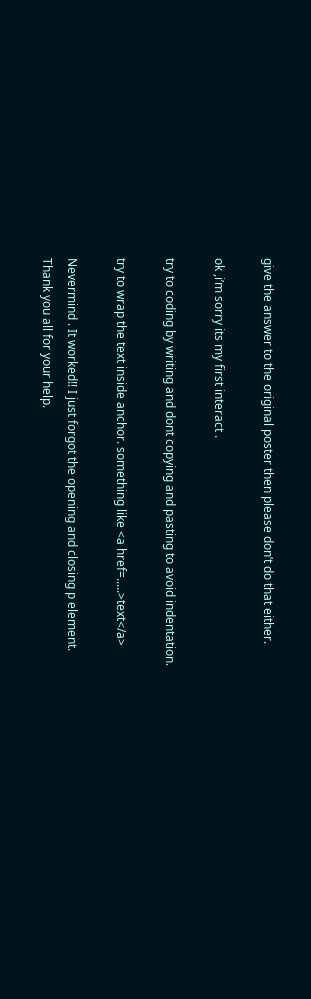give the answer to the original poster then please don’t do that either.

ok ,i’m sorry its my first interact .

try to coding by writing and dont copying and pasting to avoid indentation.

try to wrap the text inside anchor. something like <a href=.....>text</a>

Nevermind . It worked!! I just forgot the opening and closing p element.
Thank you all for your help.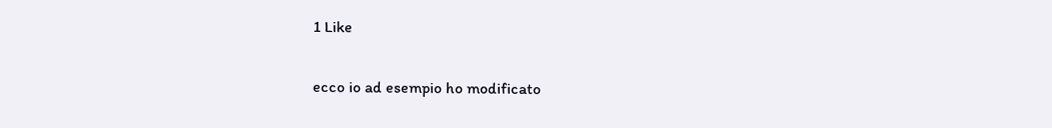1 Like

ecco io ad esempio ho modificato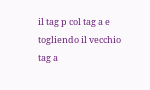il tag p col tag a e togliendo il vecchio tag a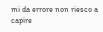mi da errore non riesco a capire